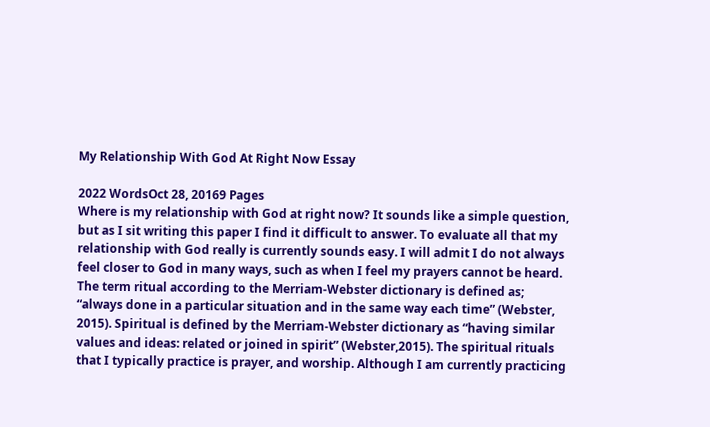My Relationship With God At Right Now Essay

2022 WordsOct 28, 20169 Pages
Where is my relationship with God at right now? It sounds like a simple question, but as I sit writing this paper I find it difficult to answer. To evaluate all that my relationship with God really is currently sounds easy. I will admit I do not always feel closer to God in many ways, such as when I feel my prayers cannot be heard. The term ritual according to the Merriam-Webster dictionary is defined as; “always done in a particular situation and in the same way each time” (Webster, 2015). Spiritual is defined by the Merriam-Webster dictionary as “having similar values and ideas: related or joined in spirit” (Webster,2015). The spiritual rituals that I typically practice is prayer, and worship. Although I am currently practicing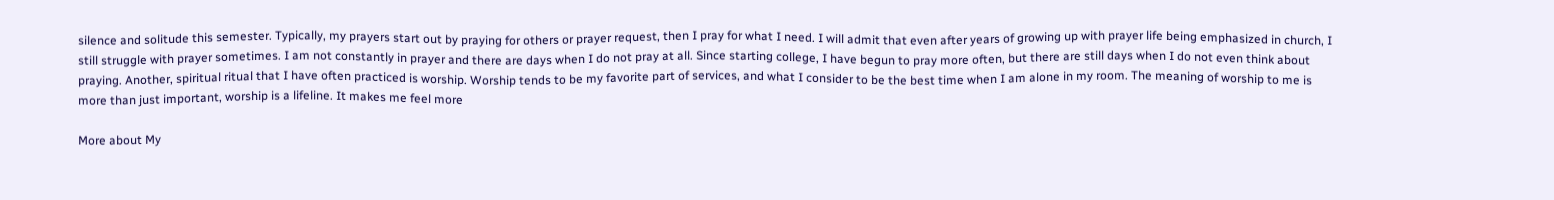silence and solitude this semester. Typically, my prayers start out by praying for others or prayer request, then I pray for what I need. I will admit that even after years of growing up with prayer life being emphasized in church, I still struggle with prayer sometimes. I am not constantly in prayer and there are days when I do not pray at all. Since starting college, I have begun to pray more often, but there are still days when I do not even think about praying. Another, spiritual ritual that I have often practiced is worship. Worship tends to be my favorite part of services, and what I consider to be the best time when I am alone in my room. The meaning of worship to me is more than just important, worship is a lifeline. It makes me feel more

More about My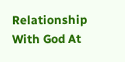Relationship With God At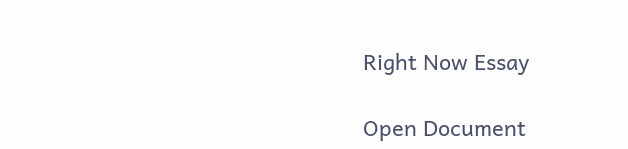Right Now Essay

Open Document